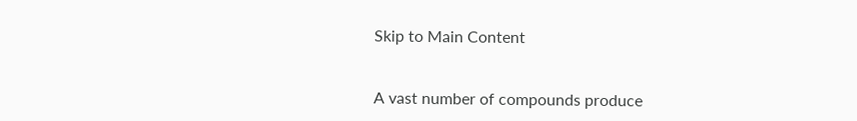Skip to Main Content


A vast number of compounds produce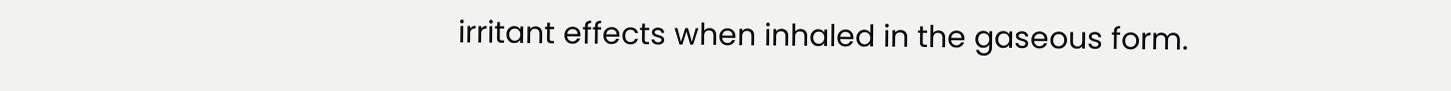irritant effects when inhaled in the gaseous form.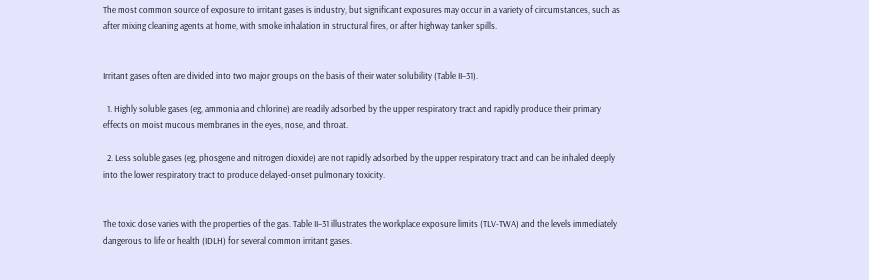The most common source of exposure to irritant gases is industry, but significant exposures may occur in a variety of circumstances, such as after mixing cleaning agents at home, with smoke inhalation in structural fires, or after highway tanker spills.


Irritant gases often are divided into two major groups on the basis of their water solubility (Table II–31).

  1. Highly soluble gases (eg, ammonia and chlorine) are readily adsorbed by the upper respiratory tract and rapidly produce their primary effects on moist mucous membranes in the eyes, nose, and throat.

  2. Less soluble gases (eg, phosgene and nitrogen dioxide) are not rapidly adsorbed by the upper respiratory tract and can be inhaled deeply into the lower respiratory tract to produce delayed-onset pulmonary toxicity.


The toxic dose varies with the properties of the gas. Table II–31 illustrates the workplace exposure limits (TLV-TWA) and the levels immediately dangerous to life or health (IDLH) for several common irritant gases.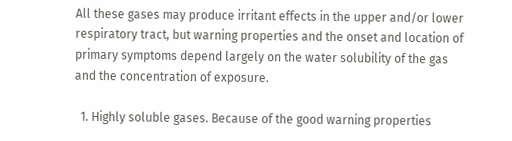All these gases may produce irritant effects in the upper and/or lower respiratory tract, but warning properties and the onset and location of primary symptoms depend largely on the water solubility of the gas and the concentration of exposure.

  1. Highly soluble gases. Because of the good warning properties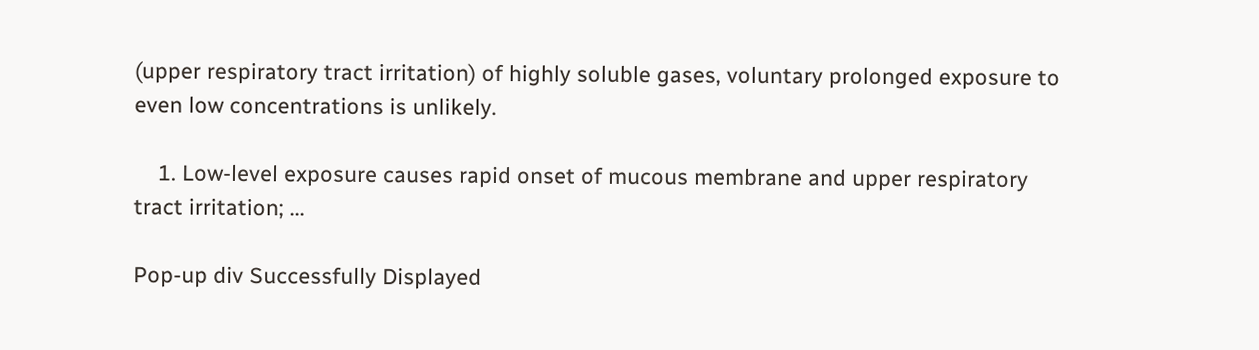(upper respiratory tract irritation) of highly soluble gases, voluntary prolonged exposure to even low concentrations is unlikely.

    1. Low-level exposure causes rapid onset of mucous membrane and upper respiratory tract irritation; ...

Pop-up div Successfully Displayed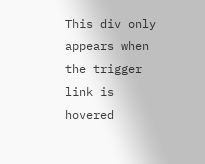This div only appears when the trigger link is hovered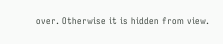over. Otherwise it is hidden from view.